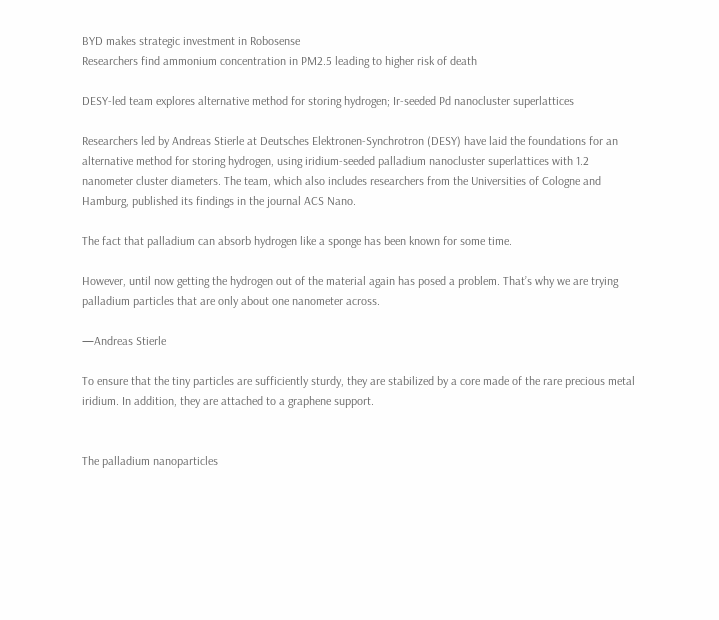BYD makes strategic investment in Robosense
Researchers find ammonium concentration in PM2.5 leading to higher risk of death

DESY-led team explores alternative method for storing hydrogen; Ir-seeded Pd nanocluster superlattices

Researchers led by Andreas Stierle at Deutsches Elektronen-Synchrotron (DESY) have laid the foundations for an alternative method for storing hydrogen, using iridium-seeded palladium nanocluster superlattices with 1.2 nanometer cluster diameters. The team, which also includes researchers from the Universities of Cologne and Hamburg, published its findings in the journal ACS Nano.

The fact that palladium can absorb hydrogen like a sponge has been known for some time.

However, until now getting the hydrogen out of the material again has posed a problem. That’s why we are trying palladium particles that are only about one nanometer across.

—Andreas Stierle

To ensure that the tiny particles are sufficiently sturdy, they are stabilized by a core made of the rare precious metal iridium. In addition, they are attached to a graphene support.


The palladium nanoparticles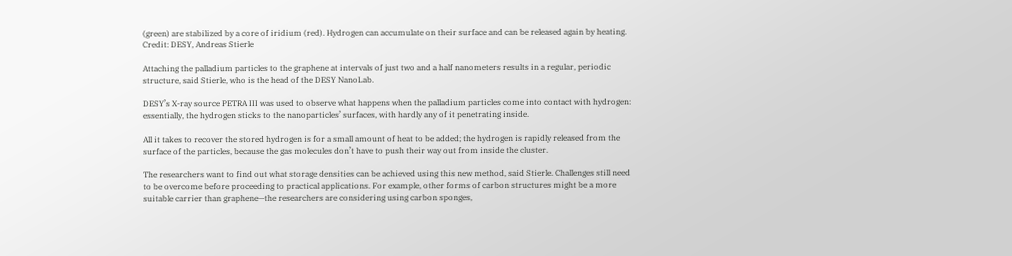(green) are stabilized by a core of iridium (red). Hydrogen can accumulate on their surface and can be released again by heating. Credit: DESY, Andreas Stierle

Attaching the palladium particles to the graphene at intervals of just two and a half nanometers results in a regular, periodic structure, said Stierle, who is the head of the DESY NanoLab.

DESY’s X-ray source PETRA III was used to observe what happens when the palladium particles come into contact with hydrogen: essentially, the hydrogen sticks to the nanoparticles’ surfaces, with hardly any of it penetrating inside.

All it takes to recover the stored hydrogen is for a small amount of heat to be added; the hydrogen is rapidly released from the surface of the particles, because the gas molecules don’t have to push their way out from inside the cluster.

The researchers want to find out what storage densities can be achieved using this new method, said Stierle. Challenges still need to be overcome before proceeding to practical applications. For example, other forms of carbon structures might be a more suitable carrier than graphene—the researchers are considering using carbon sponges,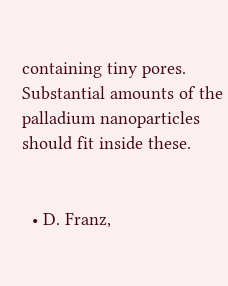containing tiny pores. Substantial amounts of the palladium nanoparticles should fit inside these.


  • D. Franz,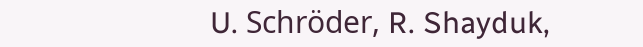U. Schröder, R. Shayduk,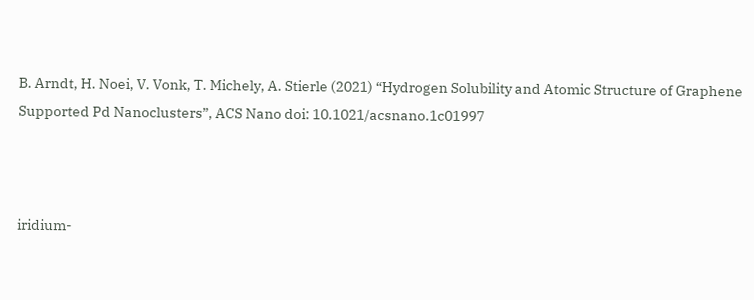B. Arndt, H. Noei, V. Vonk, T. Michely, A. Stierle (2021) “Hydrogen Solubility and Atomic Structure of Graphene Supported Pd Nanoclusters”, ACS Nano doi: 10.1021/acsnano.1c01997



iridium-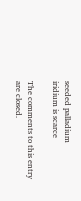seeded palladium
iridium is scarce

The comments to this entry are closed.